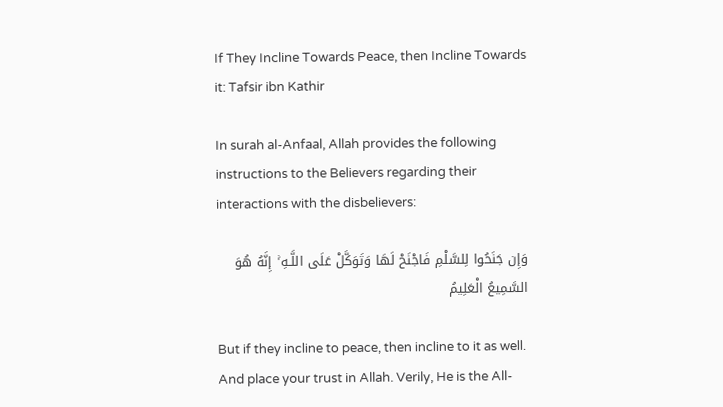If They Incline Towards Peace, then Incline Towards it: Tafsir ibn Kathir

In surah al-Anfaal, Allah provides the following instructions to the Believers regarding their interactions with the disbelievers:

وَإِن جَنَحُوا لِلسَّلْمِ فَاجْنَحْ لَهَا وَتَوَكَّلْ عَلَى اللَّـهِ ۚ إِنَّهُ هُوَ السَّمِيعُ الْعَلِيمُ

But if they incline to peace, then incline to it as well. And place your trust in Allah. Verily, He is the All-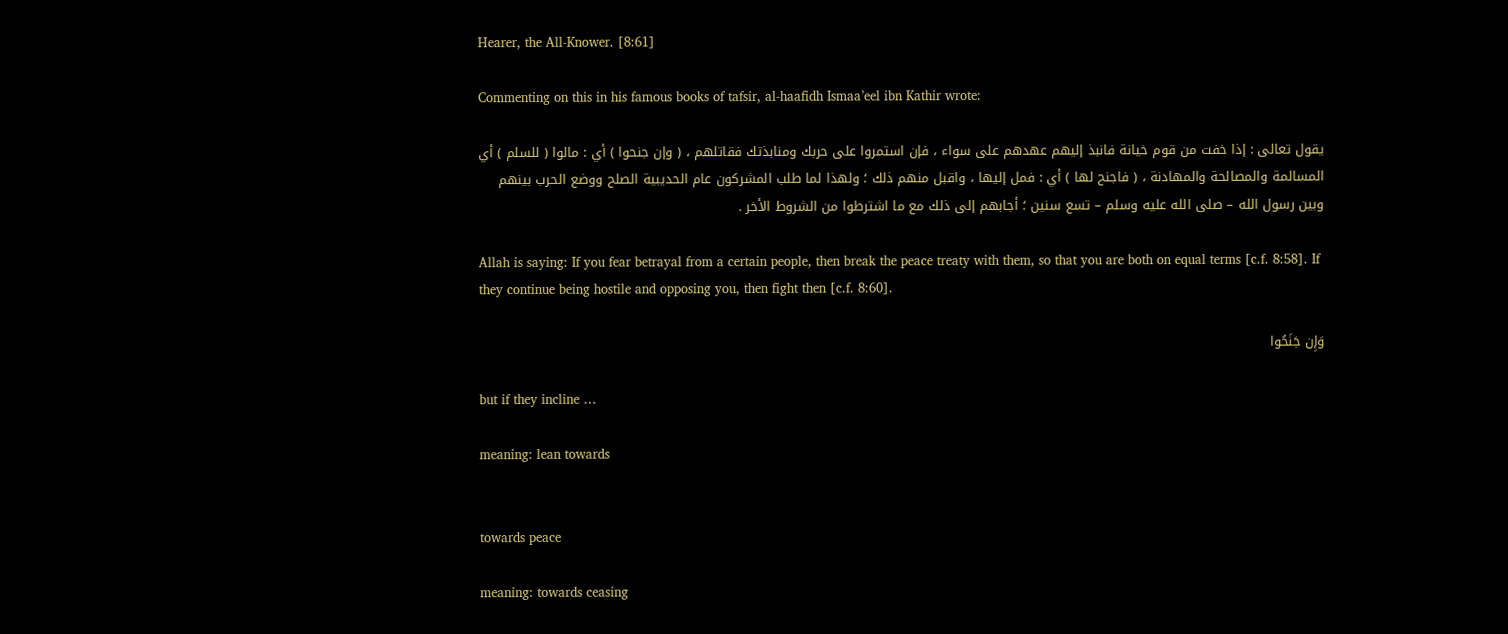Hearer, the All-Knower. [8:61]

Commenting on this in his famous books of tafsir, al-haafidh Ismaa’eel ibn Kathir wrote:

يقول تعالى : إذا خفت من قوم خيانة فانبذ إليهم عهدهم على سواء ، فإن استمروا على حربك ومنابذتك فقاتلهم ، ( وإن جنحوا ) أي : مالوا ( للسلم ) أي المسالمة والمصالحة والمهادنة ، ( فاجنح لها ) أي : فمل إليها ، واقبل منهم ذلك ؛ ولهذا لما طلب المشركون عام الحديبية الصلح ووضع الحرب بينهم وبين رسول الله – صلى الله عليه وسلم – تسع سنين ؛ أجابهم إلى ذلك مع ما اشترطوا من الشروط الأخر .

Allah is saying: If you fear betrayal from a certain people, then break the peace treaty with them, so that you are both on equal terms [c.f. 8:58]. If they continue being hostile and opposing you, then fight then [c.f. 8:60].

وَإِن جَنَحُوا

but if they incline …

meaning: lean towards


towards peace

meaning: towards ceasing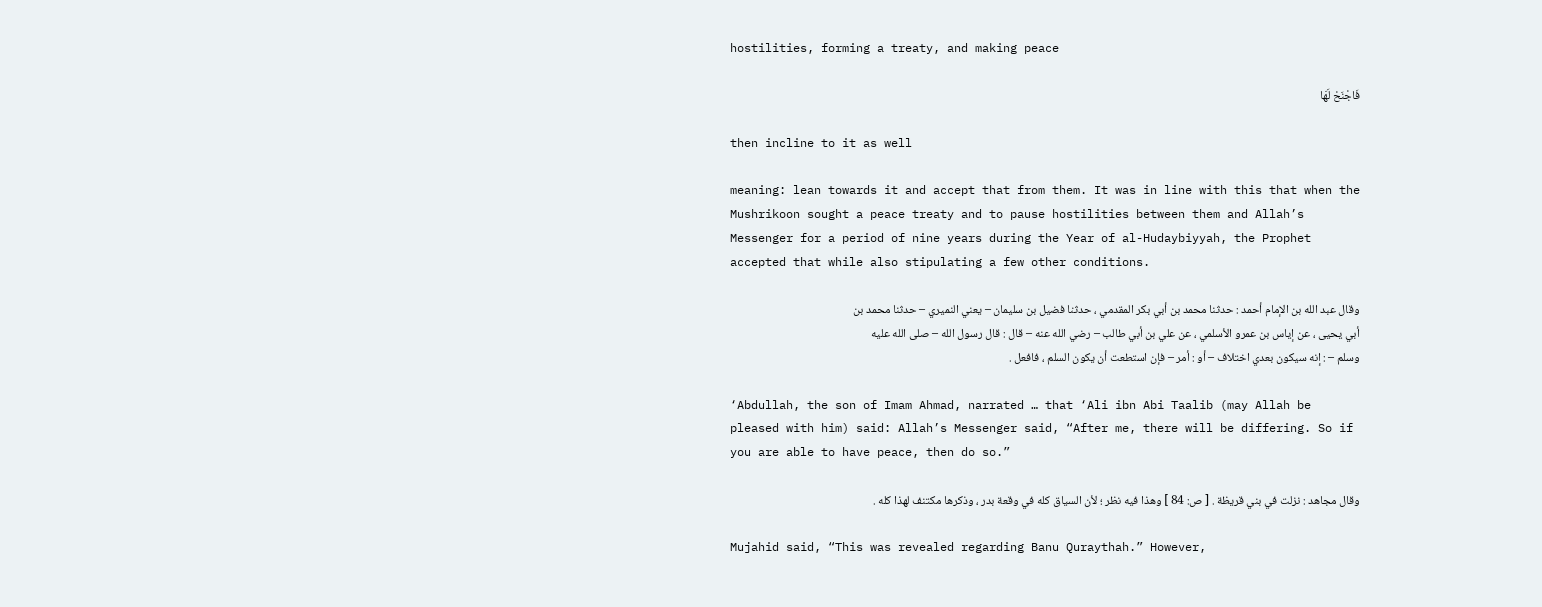hostilities, forming a treaty, and making peace

فَاجْنَحْ لَهَا

then incline to it as well

meaning: lean towards it and accept that from them. It was in line with this that when the Mushrikoon sought a peace treaty and to pause hostilities between them and Allah’s Messenger for a period of nine years during the Year of al-Hudaybiyyah, the Prophet accepted that while also stipulating a few other conditions.

وقال عبد الله بن الإمام أحمد : حدثنا محمد بن أبي بكر المقدمي ، حدثنا فضيل بن سليمان – يعني النميري – حدثنا محمد بن أبي يحيى ، عن إياس بن عمرو الأسلمي ، عن علي بن أبي طالب – رضي الله عنه – قال : قال رسول الله – صلى الله عليه وسلم – : إنه سيكون بعدي اختلاف – أو : أمر – فإن استطعت أن يكون السلم ، فافعل .

‘Abdullah, the son of Imam Ahmad, narrated … that ‘Ali ibn Abi Taalib (may Allah be pleased with him) said: Allah’s Messenger said, “After me, there will be differing. So if you are able to have peace, then do so.”

وقال مجاهد : نزلت في بني قريظة . [ ص: 84 ] وهذا فيه نظر ؛ لأن السياق كله في وقعة بدر ، وذكرها مكتنف لهذا كله .

Mujahid said, “This was revealed regarding Banu Quraythah.” However,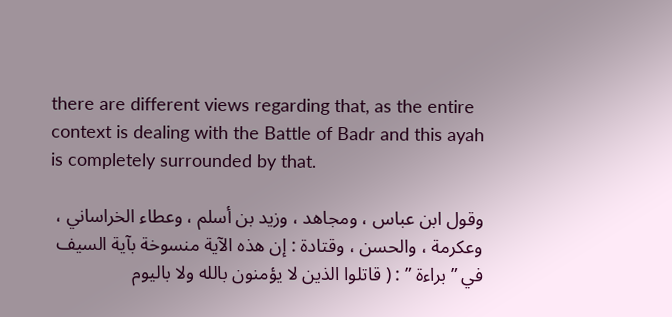there are different views regarding that, as the entire context is dealing with the Battle of Badr and this ayah is completely surrounded by that.

وقول ابن عباس ، ومجاهد ، وزيد بن أسلم ، وعطاء الخراساني ، وعكرمة ، والحسن ، وقتادة : إن هذه الآية منسوخة بآية السيف في ” براءة ” : ( قاتلوا الذين لا يؤمنون بالله ولا باليوم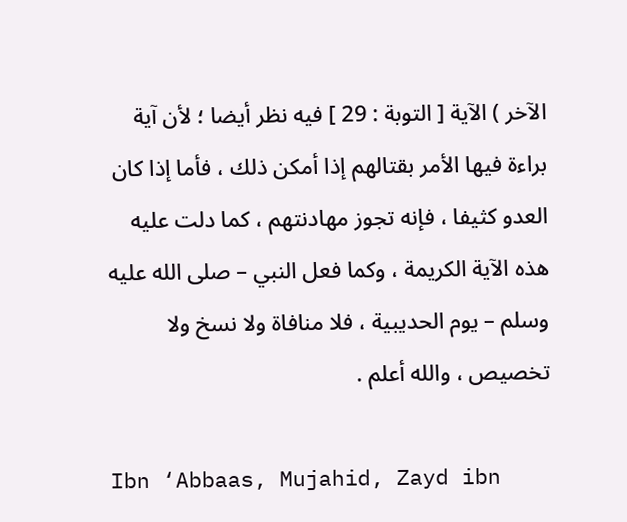الآخر ) الآية [ التوبة : 29 ] فيه نظر أيضا ؛ لأن آية براءة فيها الأمر بقتالهم إذا أمكن ذلك ، فأما إذا كان العدو كثيفا ، فإنه تجوز مهادنتهم ، كما دلت عليه هذه الآية الكريمة ، وكما فعل النبي – صلى الله عليه وسلم – يوم الحديبية ، فلا منافاة ولا نسخ ولا تخصيص ، والله أعلم .

Ibn ‘Abbaas, Mujahid, Zayd ibn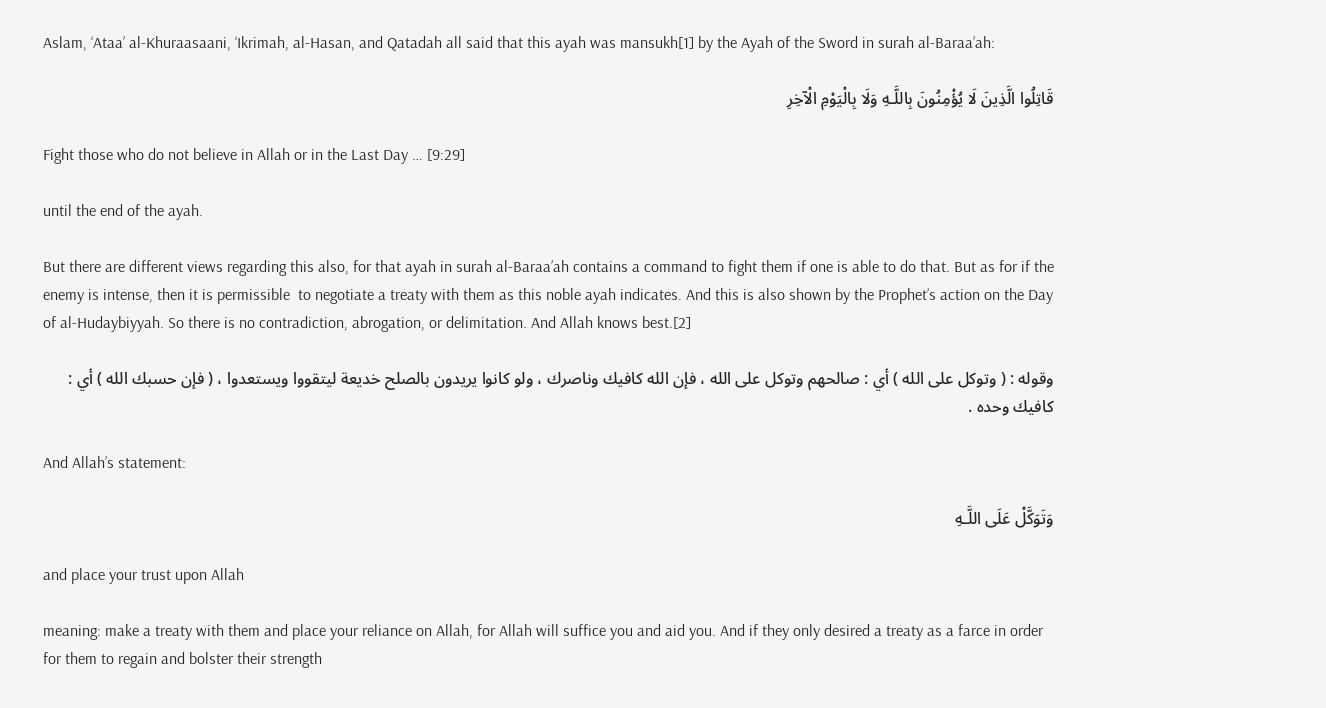Aslam, ‘Ataa’ al-Khuraasaani, ‘Ikrimah, al-Hasan, and Qatadah all said that this ayah was mansukh[1] by the Ayah of the Sword in surah al-Baraa’ah:

قَاتِلُوا الَّذِينَ لَا يُؤْمِنُونَ بِاللَّـهِ وَلَا بِالْيَوْمِ الْآخِرِ

Fight those who do not believe in Allah or in the Last Day … [9:29]

until the end of the ayah.

But there are different views regarding this also, for that ayah in surah al-Baraa’ah contains a command to fight them if one is able to do that. But as for if the enemy is intense, then it is permissible  to negotiate a treaty with them as this noble ayah indicates. And this is also shown by the Prophet’s action on the Day of al-Hudaybiyyah. So there is no contradiction, abrogation, or delimitation. And Allah knows best.[2]

وقوله : ( وتوكل على الله ) أي : صالحهم وتوكل على الله ، فإن الله كافيك وناصرك ، ولو كانوا يريدون بالصلح خديعة ليتقووا ويستعدوا ، ( فإن حسبك الله ) أي : كافيك وحده .

And Allah’s statement:

وَتَوَكَّلْ عَلَى اللَّـهِ

and place your trust upon Allah

meaning: make a treaty with them and place your reliance on Allah, for Allah will suffice you and aid you. And if they only desired a treaty as a farce in order for them to regain and bolster their strength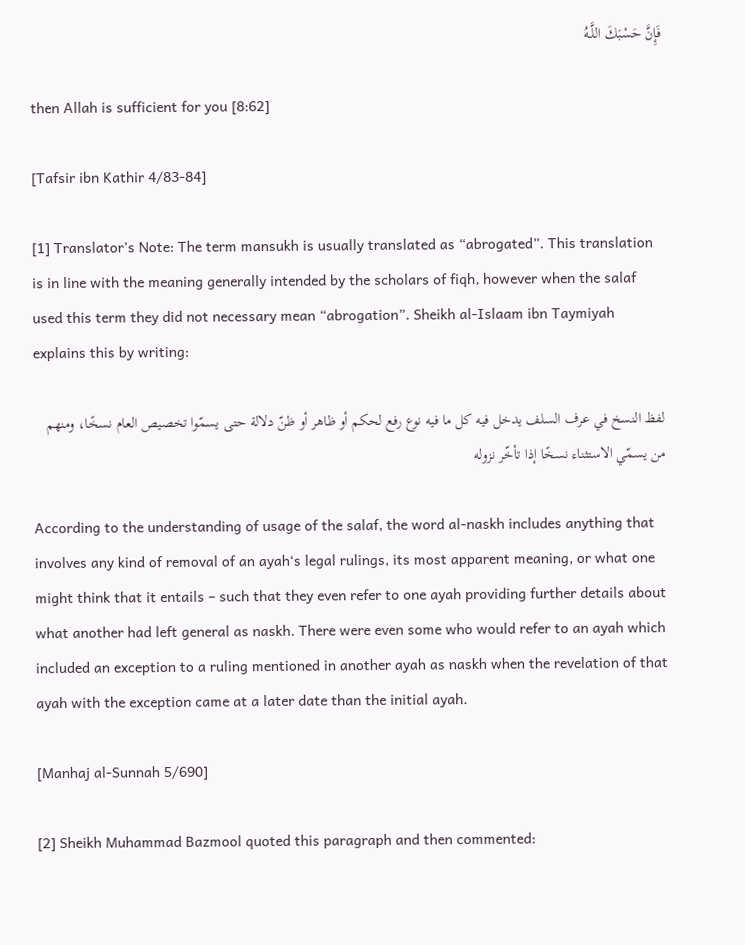فَإِنَّ حَسْبَكَ اللَّـهُ

then Allah is sufficient for you [8:62]

[Tafsir ibn Kathir 4/83-84]

[1] Translator’s Note: The term mansukh is usually translated as “abrogated”. This translation is in line with the meaning generally intended by the scholars of fiqh, however when the salaf used this term they did not necessary mean “abrogation”. Sheikh al-Islaam ibn Taymiyah explains this by writing:

لفظ النسخ في عرف السلف يدخل فيه كل ما فيه نوع رفع لحكم أو ظاهر أو ظنّ دلالة حتى يسمّوا تخصيص العام نسخًا، ومنهم من يسمّي الاستثناء نسخًا إذا تأخّر نزوله

According to the understanding of usage of the salaf, the word al-naskh includes anything that involves any kind of removal of an ayah‘s legal rulings, its most apparent meaning, or what one might think that it entails – such that they even refer to one ayah providing further details about what another had left general as naskh. There were even some who would refer to an ayah which included an exception to a ruling mentioned in another ayah as naskh when the revelation of that ayah with the exception came at a later date than the initial ayah.

[Manhaj al-Sunnah 5/690]

[2] Sheikh Muhammad Bazmool quoted this paragraph and then commented: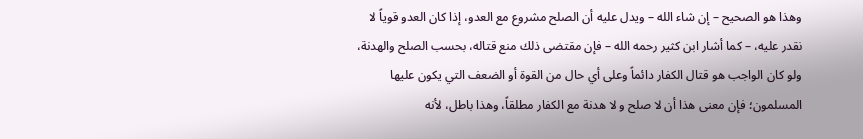وهذا هو الصحيح – إن شاء الله – ويدل عليه أن الصلح مشروع مع العدو، إذا كان العدو قوياً لا نقدر عليه، – كما أشار ابن كثير رحمه الله – فإن مقتضى ذلك منع قتاله، بحسب الصلح والهدنة، ولو كان الواجب هو قتال الكفار دائماً وعلى أي حال من القوة أو الضعف التي يكون عليها المسلمون؛ فإن معنى هذا أن لا صلح و لا هدنة مع الكفار مطلقاً، وهذا باطل، لأنه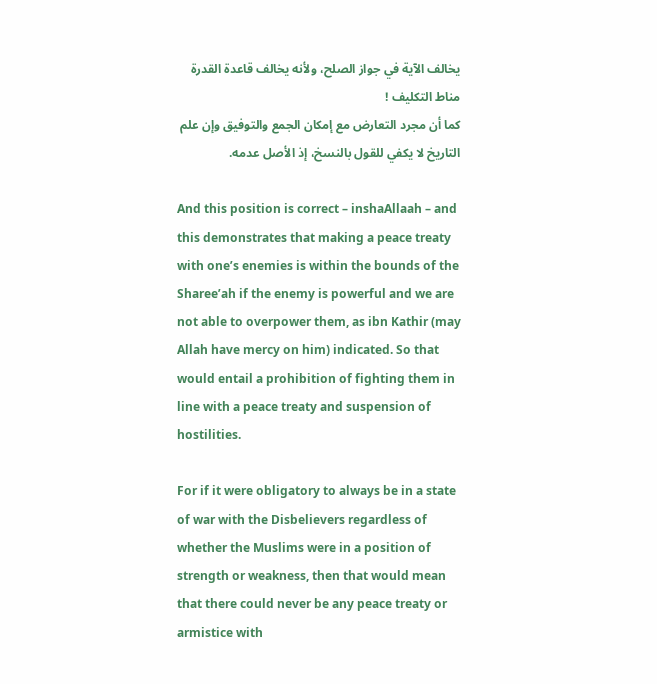يخالف الآية في جواز الصلح، ولأنه يخالف قاعدة القدرة مناط التكليف !
كما أن مجرد التعارض مع إمكان الجمع والتوفيق وإن علم التاريخ لا يكفي للقول بالنسخ، إذ الأصل عدمه.

And this position is correct – inshaAllaah – and this demonstrates that making a peace treaty with one’s enemies is within the bounds of the Sharee’ah if the enemy is powerful and we are not able to overpower them, as ibn Kathir (may Allah have mercy on him) indicated. So that would entail a prohibition of fighting them in line with a peace treaty and suspension of hostilities.

For if it were obligatory to always be in a state of war with the Disbelievers regardless of whether the Muslims were in a position of strength or weakness, then that would mean that there could never be any peace treaty or armistice with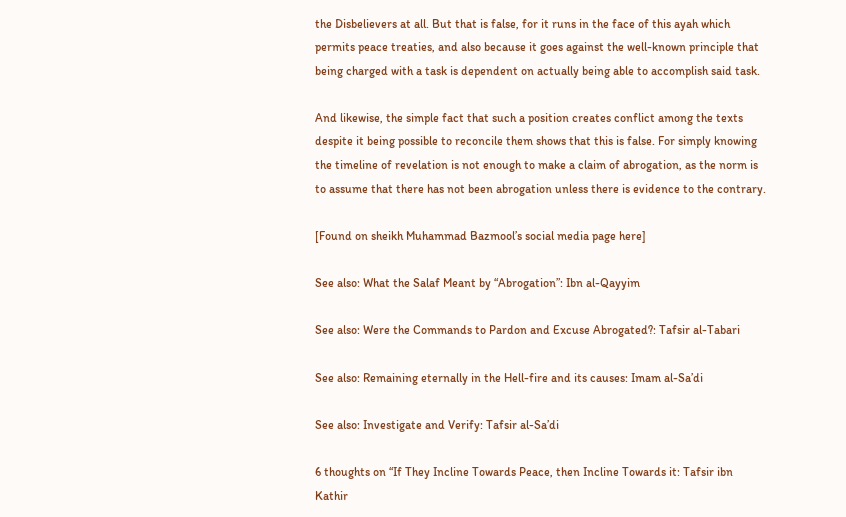the Disbelievers at all. But that is false, for it runs in the face of this ayah which permits peace treaties, and also because it goes against the well-known principle that being charged with a task is dependent on actually being able to accomplish said task.

And likewise, the simple fact that such a position creates conflict among the texts despite it being possible to reconcile them shows that this is false. For simply knowing the timeline of revelation is not enough to make a claim of abrogation, as the norm is to assume that there has not been abrogation unless there is evidence to the contrary.

[Found on sheikh Muhammad Bazmool’s social media page here]

See also: What the Salaf Meant by “Abrogation”: Ibn al-Qayyim

See also: Were the Commands to Pardon and Excuse Abrogated?: Tafsir al-Tabari

See also: Remaining eternally in the Hell-fire and its causes: Imam al-Sa’di

See also: Investigate and Verify: Tafsir al-Sa’di

6 thoughts on “If They Incline Towards Peace, then Incline Towards it: Tafsir ibn Kathir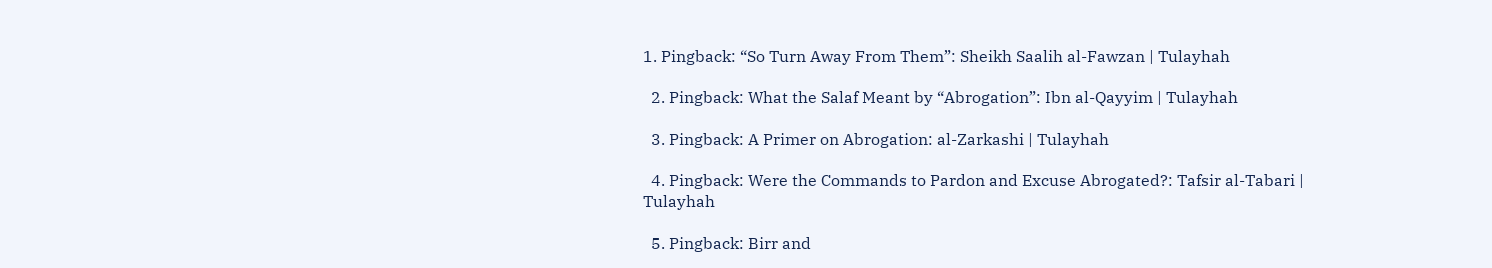1. Pingback: “So Turn Away From Them”: Sheikh Saalih al-Fawzan | Tulayhah

  2. Pingback: What the Salaf Meant by “Abrogation”: Ibn al-Qayyim | Tulayhah

  3. Pingback: A Primer on Abrogation: al-Zarkashi | Tulayhah

  4. Pingback: Were the Commands to Pardon and Excuse Abrogated?: Tafsir al-Tabari | Tulayhah

  5. Pingback: Birr and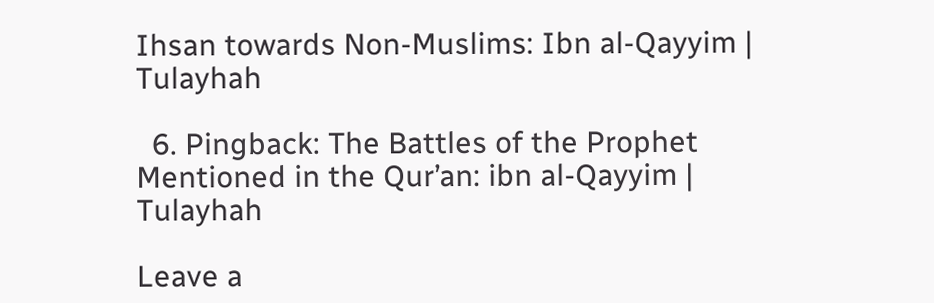Ihsan towards Non-Muslims: Ibn al-Qayyim | Tulayhah

  6. Pingback: The Battles of the Prophet Mentioned in the Qur’an: ibn al-Qayyim | Tulayhah

Leave a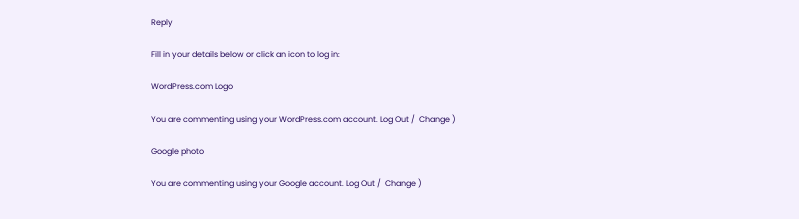Reply

Fill in your details below or click an icon to log in:

WordPress.com Logo

You are commenting using your WordPress.com account. Log Out /  Change )

Google photo

You are commenting using your Google account. Log Out /  Change )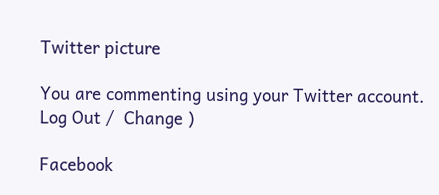Twitter picture

You are commenting using your Twitter account. Log Out /  Change )

Facebook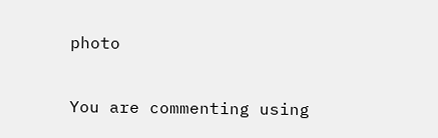photo

You are commenting using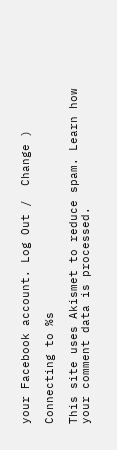your Facebook account. Log Out /  Change )

Connecting to %s

This site uses Akismet to reduce spam. Learn how your comment data is processed.